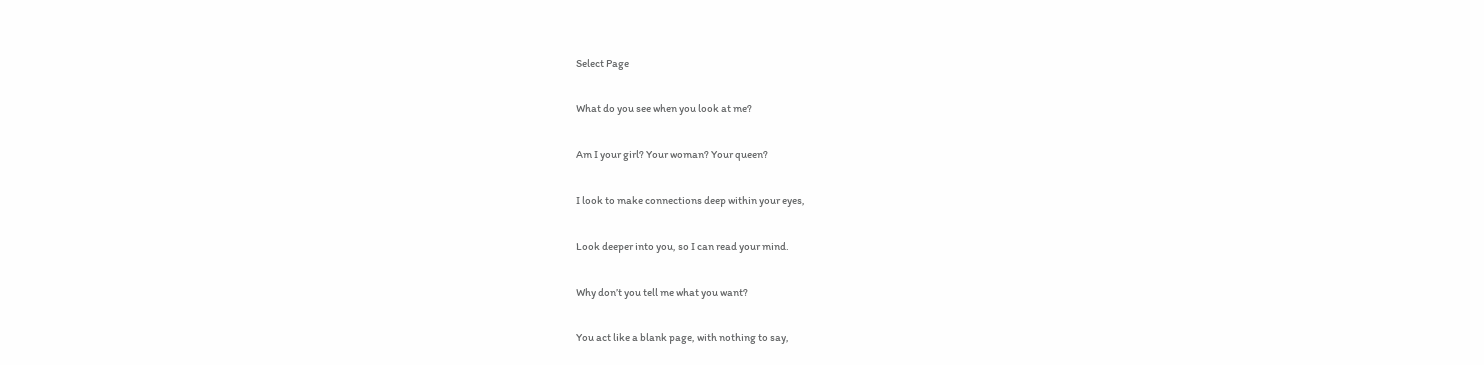Select Page

What do you see when you look at me?

Am I your girl? Your woman? Your queen?

I look to make connections deep within your eyes,

Look deeper into you, so I can read your mind.

Why don’t you tell me what you want?

You act like a blank page, with nothing to say,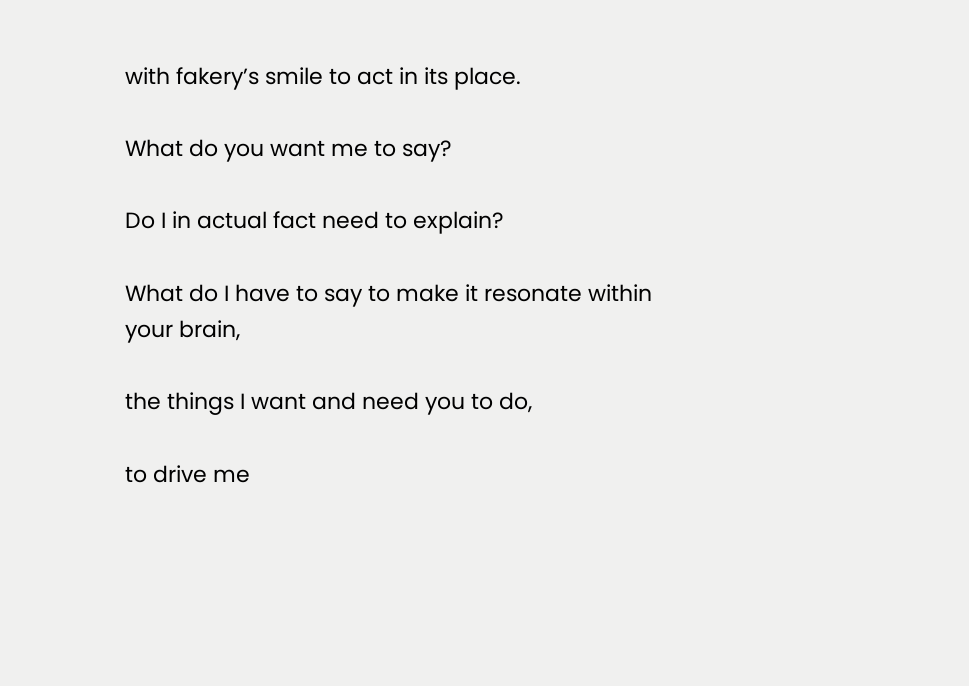with fakery’s smile to act in its place.

What do you want me to say?

Do I in actual fact need to explain?

What do I have to say to make it resonate within your brain,

the things I want and need you to do,

to drive me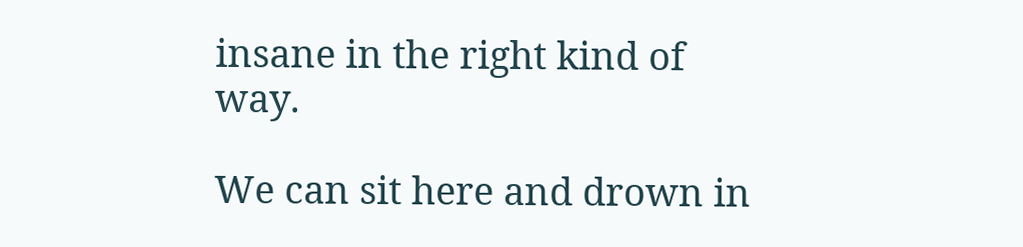insane in the right kind of way.

We can sit here and drown in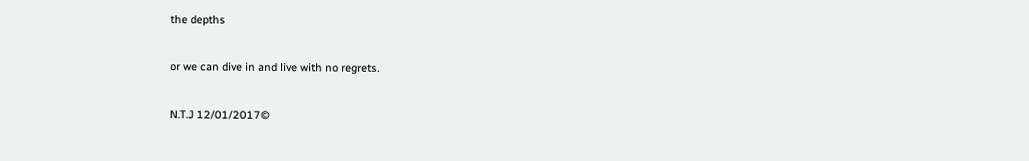the depths

or we can dive in and live with no regrets.

N.T.J 12/01/2017©